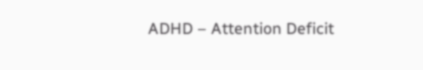ADHD – Attention Deficit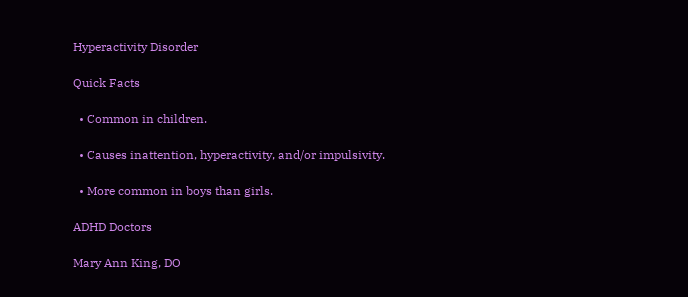Hyperactivity Disorder

Quick Facts

  • Common in children.

  • Causes inattention, hyperactivity, and/or impulsivity.

  • More common in boys than girls.

ADHD Doctors

Mary Ann King, DO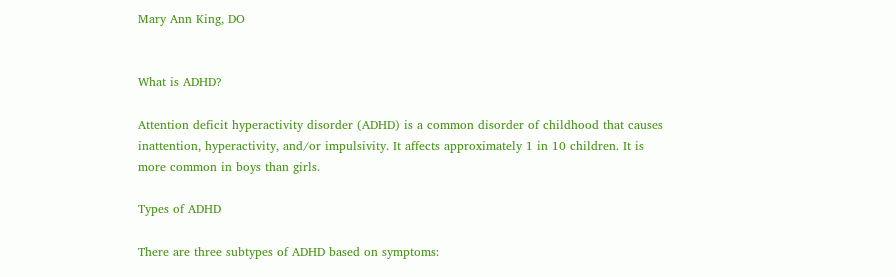Mary Ann King, DO


What is ADHD?

Attention deficit hyperactivity disorder (ADHD) is a common disorder of childhood that causes inattention, hyperactivity, and/or impulsivity. It affects approximately 1 in 10 children. It is more common in boys than girls.

Types of ADHD

There are three subtypes of ADHD based on symptoms: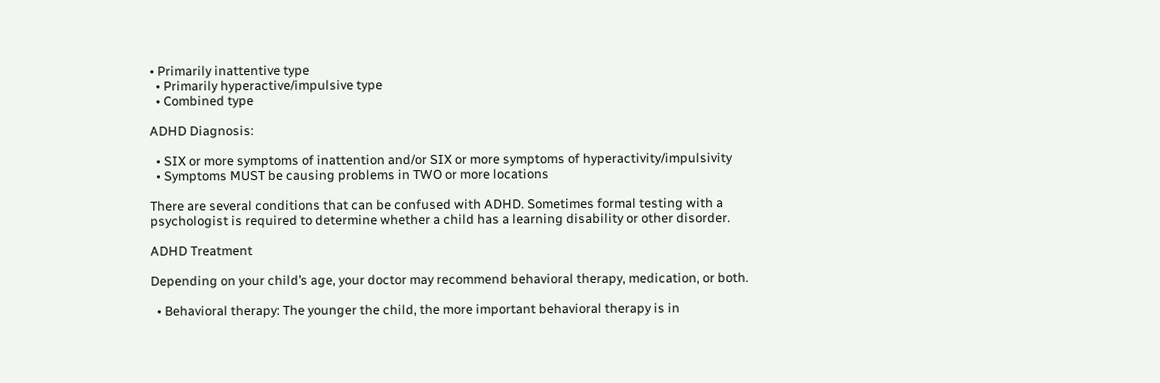• Primarily inattentive type
  • Primarily hyperactive/impulsive type
  • Combined type

ADHD Diagnosis:

  • SIX or more symptoms of inattention and/or SIX or more symptoms of hyperactivity/impulsivity
  • Symptoms MUST be causing problems in TWO or more locations

There are several conditions that can be confused with ADHD. Sometimes formal testing with a psychologist is required to determine whether a child has a learning disability or other disorder.

ADHD Treatment

Depending on your child’s age, your doctor may recommend behavioral therapy, medication, or both.

  • Behavioral therapy: The younger the child, the more important behavioral therapy is in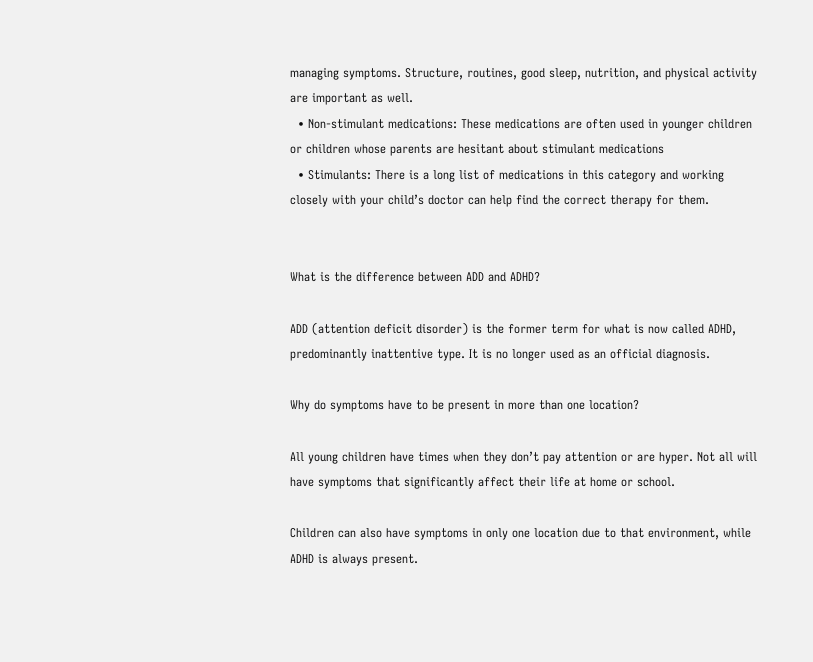managing symptoms. Structure, routines, good sleep, nutrition, and physical activity are important as well.
  • Non-stimulant medications: These medications are often used in younger children or children whose parents are hesitant about stimulant medications
  • Stimulants: There is a long list of medications in this category and working closely with your child’s doctor can help find the correct therapy for them.


What is the difference between ADD and ADHD?

ADD (attention deficit disorder) is the former term for what is now called ADHD, predominantly inattentive type. It is no longer used as an official diagnosis.

Why do symptoms have to be present in more than one location?

All young children have times when they don’t pay attention or are hyper. Not all will have symptoms that significantly affect their life at home or school.

Children can also have symptoms in only one location due to that environment, while ADHD is always present.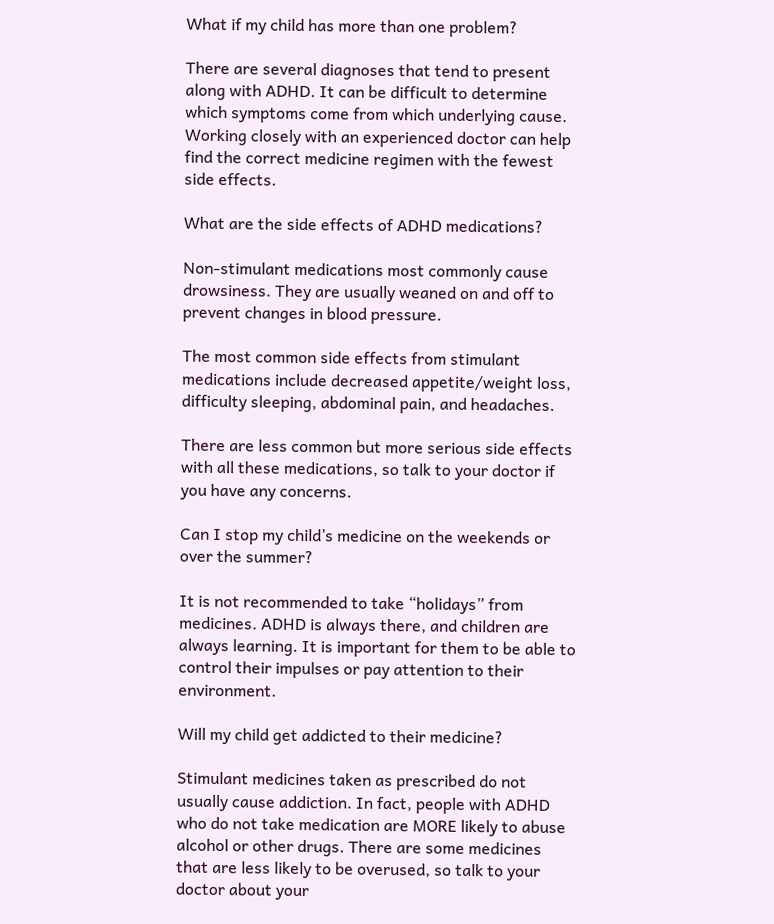What if my child has more than one problem?

There are several diagnoses that tend to present along with ADHD. It can be difficult to determine which symptoms come from which underlying cause. Working closely with an experienced doctor can help find the correct medicine regimen with the fewest side effects.

What are the side effects of ADHD medications?

Non-stimulant medications most commonly cause drowsiness. They are usually weaned on and off to prevent changes in blood pressure.

The most common side effects from stimulant medications include decreased appetite/weight loss, difficulty sleeping, abdominal pain, and headaches.

There are less common but more serious side effects with all these medications, so talk to your doctor if you have any concerns.

Can I stop my child’s medicine on the weekends or over the summer?

It is not recommended to take “holidays” from medicines. ADHD is always there, and children are always learning. It is important for them to be able to control their impulses or pay attention to their environment.

Will my child get addicted to their medicine?

Stimulant medicines taken as prescribed do not usually cause addiction. In fact, people with ADHD who do not take medication are MORE likely to abuse alcohol or other drugs. There are some medicines that are less likely to be overused, so talk to your doctor about your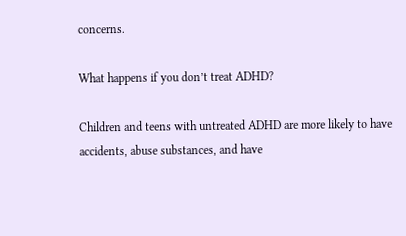concerns.

What happens if you don’t treat ADHD?

Children and teens with untreated ADHD are more likely to have accidents, abuse substances, and have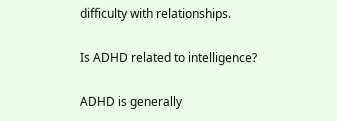difficulty with relationships.

Is ADHD related to intelligence?

ADHD is generally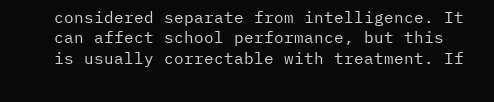considered separate from intelligence. It can affect school performance, but this is usually correctable with treatment. If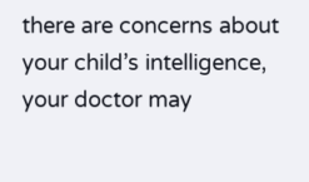there are concerns about your child’s intelligence, your doctor may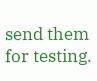send them for testing.